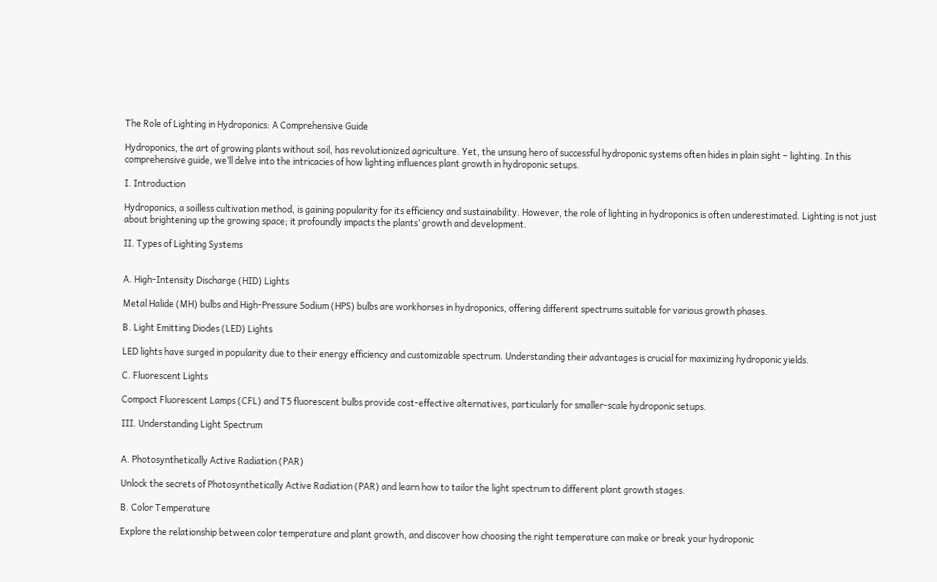The Role of Lighting in Hydroponics: A Comprehensive Guide

Hydroponics, the art of growing plants without soil, has revolutionized agriculture. Yet, the unsung hero of successful hydroponic systems often hides in plain sight – lighting. In this comprehensive guide, we’ll delve into the intricacies of how lighting influences plant growth in hydroponic setups.

I. Introduction

Hydroponics, a soilless cultivation method, is gaining popularity for its efficiency and sustainability. However, the role of lighting in hydroponics is often underestimated. Lighting is not just about brightening up the growing space; it profoundly impacts the plants’ growth and development.

II. Types of Lighting Systems


A. High-Intensity Discharge (HID) Lights

Metal Halide (MH) bulbs and High-Pressure Sodium (HPS) bulbs are workhorses in hydroponics, offering different spectrums suitable for various growth phases.

B. Light Emitting Diodes (LED) Lights

LED lights have surged in popularity due to their energy efficiency and customizable spectrum. Understanding their advantages is crucial for maximizing hydroponic yields.

C. Fluorescent Lights

Compact Fluorescent Lamps (CFL) and T5 fluorescent bulbs provide cost-effective alternatives, particularly for smaller-scale hydroponic setups.

III. Understanding Light Spectrum


A. Photosynthetically Active Radiation (PAR)

Unlock the secrets of Photosynthetically Active Radiation (PAR) and learn how to tailor the light spectrum to different plant growth stages.

B. Color Temperature

Explore the relationship between color temperature and plant growth, and discover how choosing the right temperature can make or break your hydroponic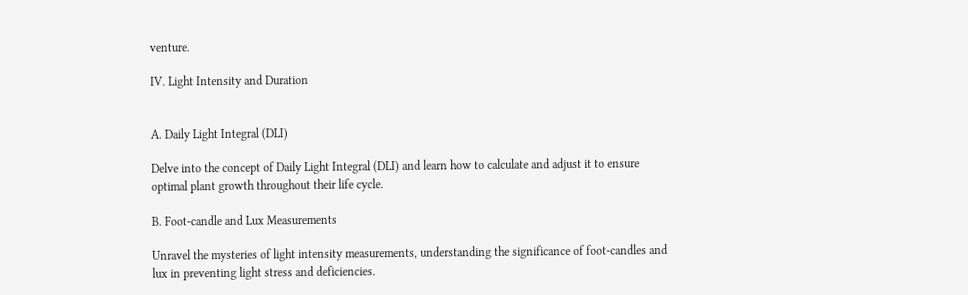venture.

IV. Light Intensity and Duration


A. Daily Light Integral (DLI)

Delve into the concept of Daily Light Integral (DLI) and learn how to calculate and adjust it to ensure optimal plant growth throughout their life cycle.

B. Foot-candle and Lux Measurements

Unravel the mysteries of light intensity measurements, understanding the significance of foot-candles and lux in preventing light stress and deficiencies.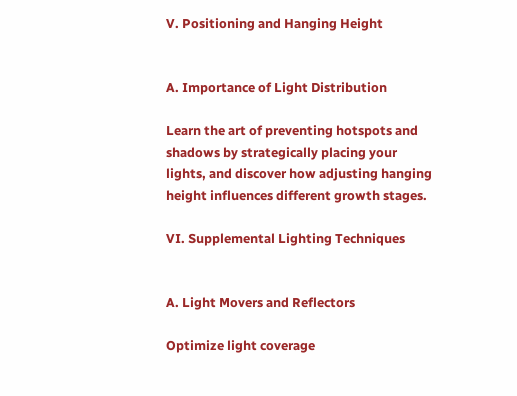V. Positioning and Hanging Height


A. Importance of Light Distribution

Learn the art of preventing hotspots and shadows by strategically placing your lights, and discover how adjusting hanging height influences different growth stages.

VI. Supplemental Lighting Techniques


A. Light Movers and Reflectors

Optimize light coverage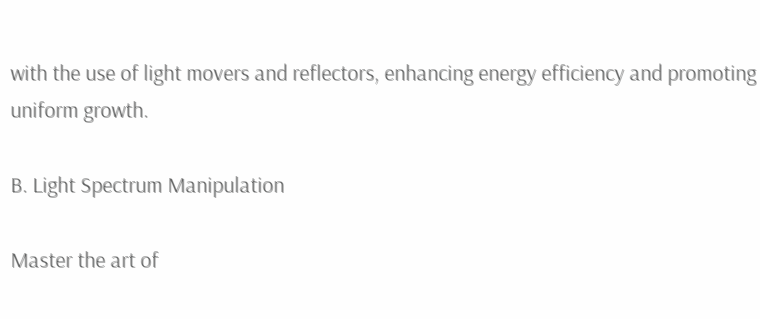with the use of light movers and reflectors, enhancing energy efficiency and promoting uniform growth.

B. Light Spectrum Manipulation

Master the art of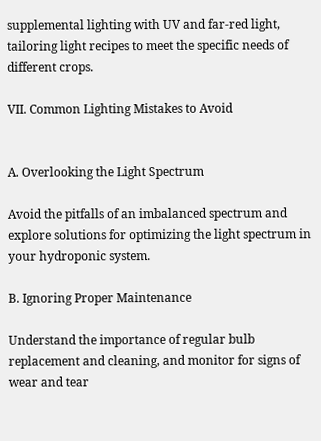supplemental lighting with UV and far-red light, tailoring light recipes to meet the specific needs of different crops.

VII. Common Lighting Mistakes to Avoid


A. Overlooking the Light Spectrum

Avoid the pitfalls of an imbalanced spectrum and explore solutions for optimizing the light spectrum in your hydroponic system.

B. Ignoring Proper Maintenance

Understand the importance of regular bulb replacement and cleaning, and monitor for signs of wear and tear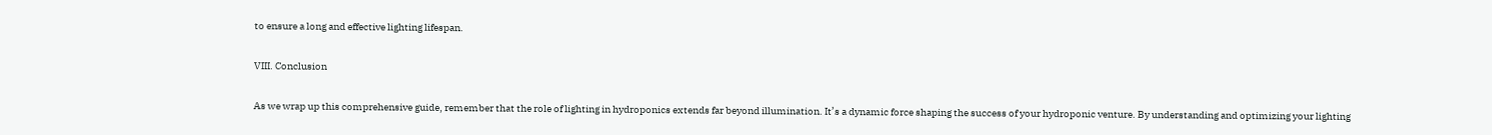to ensure a long and effective lighting lifespan.

VIII. Conclusion

As we wrap up this comprehensive guide, remember that the role of lighting in hydroponics extends far beyond illumination. It’s a dynamic force shaping the success of your hydroponic venture. By understanding and optimizing your lighting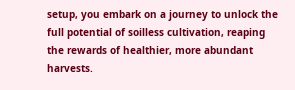setup, you embark on a journey to unlock the full potential of soilless cultivation, reaping the rewards of healthier, more abundant harvests.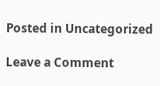Posted in Uncategorized

Leave a Comment